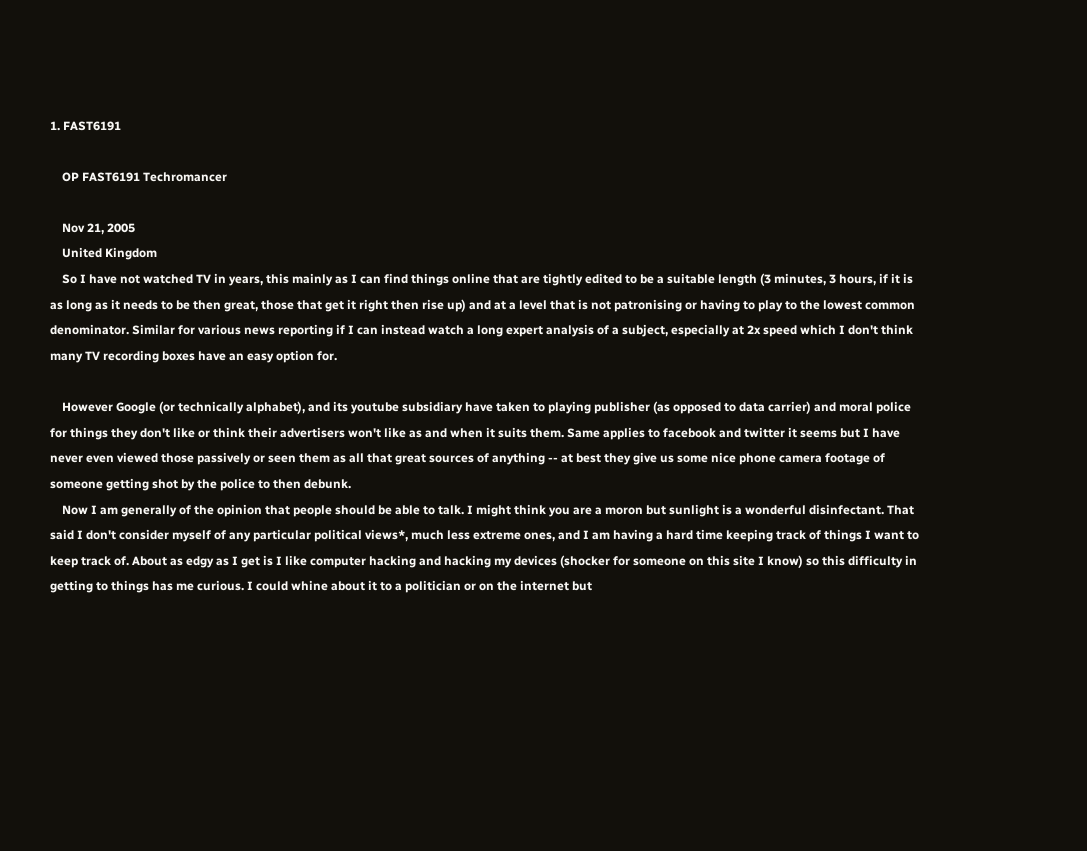1. FAST6191

    OP FAST6191 Techromancer

    Nov 21, 2005
    United Kingdom
    So I have not watched TV in years, this mainly as I can find things online that are tightly edited to be a suitable length (3 minutes, 3 hours, if it is as long as it needs to be then great, those that get it right then rise up) and at a level that is not patronising or having to play to the lowest common denominator. Similar for various news reporting if I can instead watch a long expert analysis of a subject, especially at 2x speed which I don't think many TV recording boxes have an easy option for.

    However Google (or technically alphabet), and its youtube subsidiary have taken to playing publisher (as opposed to data carrier) and moral police for things they don't like or think their advertisers won't like as and when it suits them. Same applies to facebook and twitter it seems but I have never even viewed those passively or seen them as all that great sources of anything -- at best they give us some nice phone camera footage of someone getting shot by the police to then debunk.
    Now I am generally of the opinion that people should be able to talk. I might think you are a moron but sunlight is a wonderful disinfectant. That said I don't consider myself of any particular political views*, much less extreme ones, and I am having a hard time keeping track of things I want to keep track of. About as edgy as I get is I like computer hacking and hacking my devices (shocker for someone on this site I know) so this difficulty in getting to things has me curious. I could whine about it to a politician or on the internet but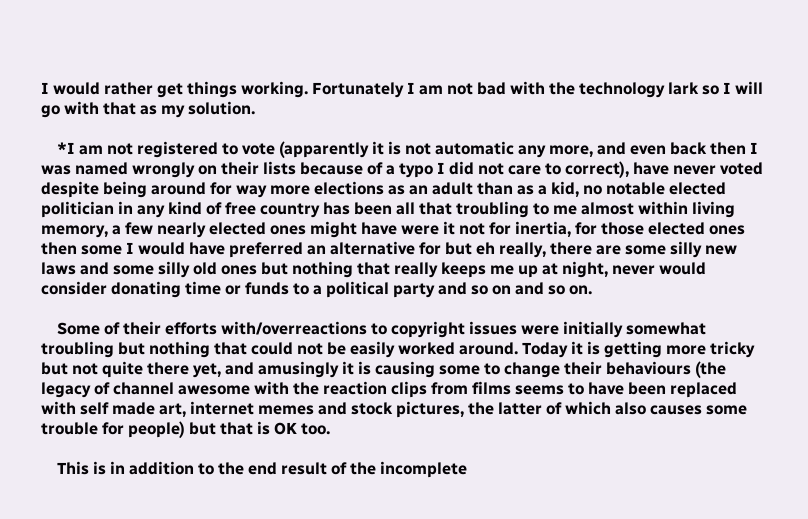I would rather get things working. Fortunately I am not bad with the technology lark so I will go with that as my solution.

    *I am not registered to vote (apparently it is not automatic any more, and even back then I was named wrongly on their lists because of a typo I did not care to correct), have never voted despite being around for way more elections as an adult than as a kid, no notable elected politician in any kind of free country has been all that troubling to me almost within living memory, a few nearly elected ones might have were it not for inertia, for those elected ones then some I would have preferred an alternative for but eh really, there are some silly new laws and some silly old ones but nothing that really keeps me up at night, never would consider donating time or funds to a political party and so on and so on.

    Some of their efforts with/overreactions to copyright issues were initially somewhat troubling but nothing that could not be easily worked around. Today it is getting more tricky but not quite there yet, and amusingly it is causing some to change their behaviours (the legacy of channel awesome with the reaction clips from films seems to have been replaced with self made art, internet memes and stock pictures, the latter of which also causes some trouble for people) but that is OK too.

    This is in addition to the end result of the incomplete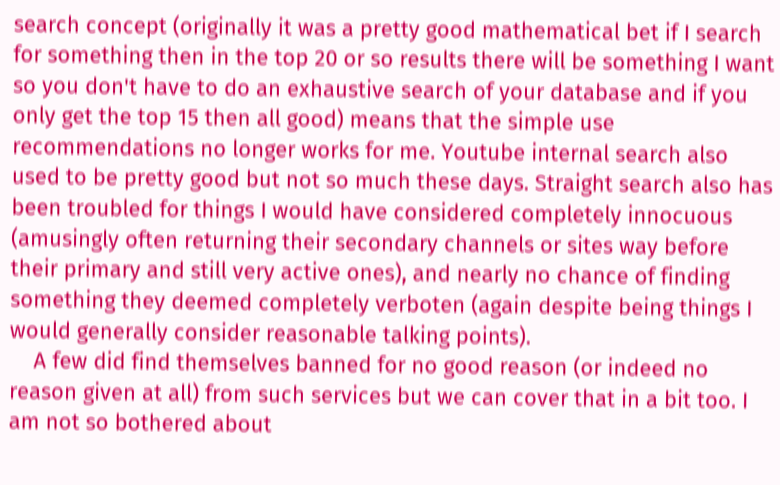search concept (originally it was a pretty good mathematical bet if I search for something then in the top 20 or so results there will be something I want so you don't have to do an exhaustive search of your database and if you only get the top 15 then all good) means that the simple use recommendations no longer works for me. Youtube internal search also used to be pretty good but not so much these days. Straight search also has been troubled for things I would have considered completely innocuous (amusingly often returning their secondary channels or sites way before their primary and still very active ones), and nearly no chance of finding something they deemed completely verboten (again despite being things I would generally consider reasonable talking points).
    A few did find themselves banned for no good reason (or indeed no reason given at all) from such services but we can cover that in a bit too. I am not so bothered about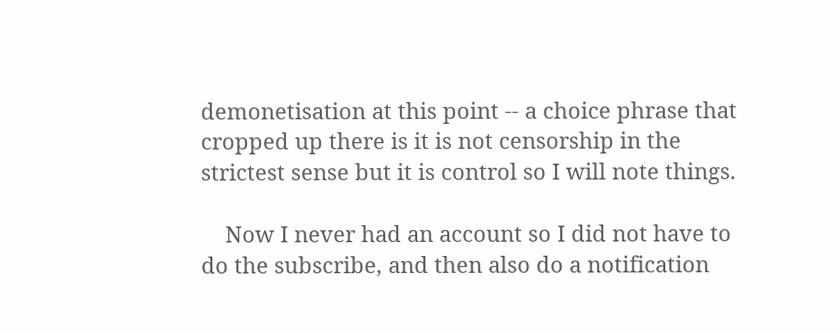demonetisation at this point -- a choice phrase that cropped up there is it is not censorship in the strictest sense but it is control so I will note things.

    Now I never had an account so I did not have to do the subscribe, and then also do a notification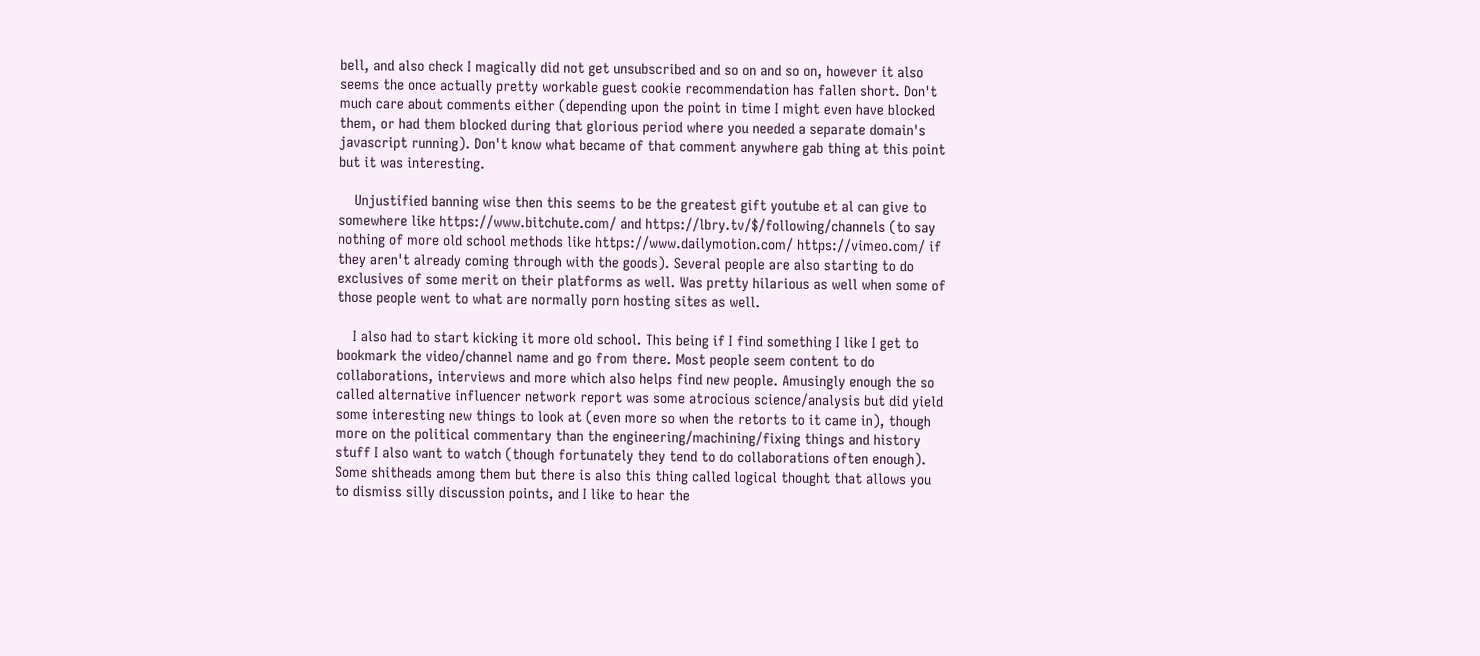bell, and also check I magically did not get unsubscribed and so on and so on, however it also seems the once actually pretty workable guest cookie recommendation has fallen short. Don't much care about comments either (depending upon the point in time I might even have blocked them, or had them blocked during that glorious period where you needed a separate domain's javascript running). Don't know what became of that comment anywhere gab thing at this point but it was interesting.

    Unjustified banning wise then this seems to be the greatest gift youtube et al can give to somewhere like https://www.bitchute.com/ and https://lbry.tv/$/following/channels (to say nothing of more old school methods like https://www.dailymotion.com/ https://vimeo.com/ if they aren't already coming through with the goods). Several people are also starting to do exclusives of some merit on their platforms as well. Was pretty hilarious as well when some of those people went to what are normally porn hosting sites as well.

    I also had to start kicking it more old school. This being if I find something I like I get to bookmark the video/channel name and go from there. Most people seem content to do collaborations, interviews and more which also helps find new people. Amusingly enough the so called alternative influencer network report was some atrocious science/analysis but did yield some interesting new things to look at (even more so when the retorts to it came in), though more on the political commentary than the engineering/machining/fixing things and history stuff I also want to watch (though fortunately they tend to do collaborations often enough). Some shitheads among them but there is also this thing called logical thought that allows you to dismiss silly discussion points, and I like to hear the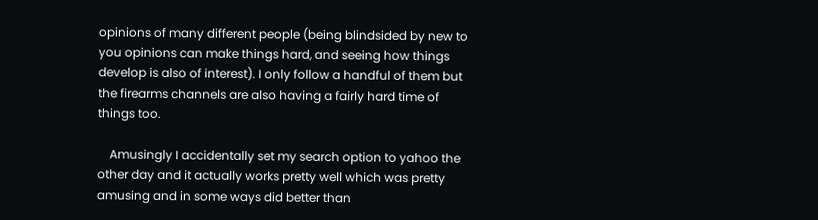opinions of many different people (being blindsided by new to you opinions can make things hard, and seeing how things develop is also of interest). I only follow a handful of them but the firearms channels are also having a fairly hard time of things too.

    Amusingly I accidentally set my search option to yahoo the other day and it actually works pretty well which was pretty amusing and in some ways did better than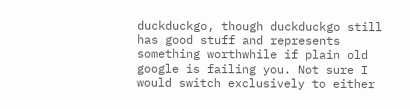duckduckgo, though duckduckgo still has good stuff and represents something worthwhile if plain old google is failing you. Not sure I would switch exclusively to either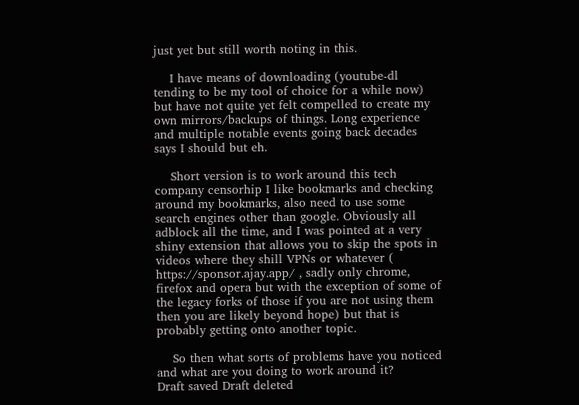just yet but still worth noting in this.

    I have means of downloading (youtube-dl tending to be my tool of choice for a while now) but have not quite yet felt compelled to create my own mirrors/backups of things. Long experience and multiple notable events going back decades says I should but eh.

    Short version is to work around this tech company censorhip I like bookmarks and checking around my bookmarks, also need to use some search engines other than google. Obviously all adblock all the time, and I was pointed at a very shiny extension that allows you to skip the spots in videos where they shill VPNs or whatever ( https://sponsor.ajay.app/ , sadly only chrome, firefox and opera but with the exception of some of the legacy forks of those if you are not using them then you are likely beyond hope) but that is probably getting onto another topic.

    So then what sorts of problems have you noticed and what are you doing to work around it?
Draft saved Draft deleted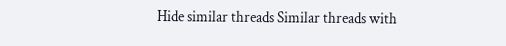Hide similar threads Similar threads with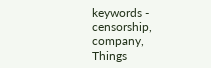keywords - censorship, company, Things